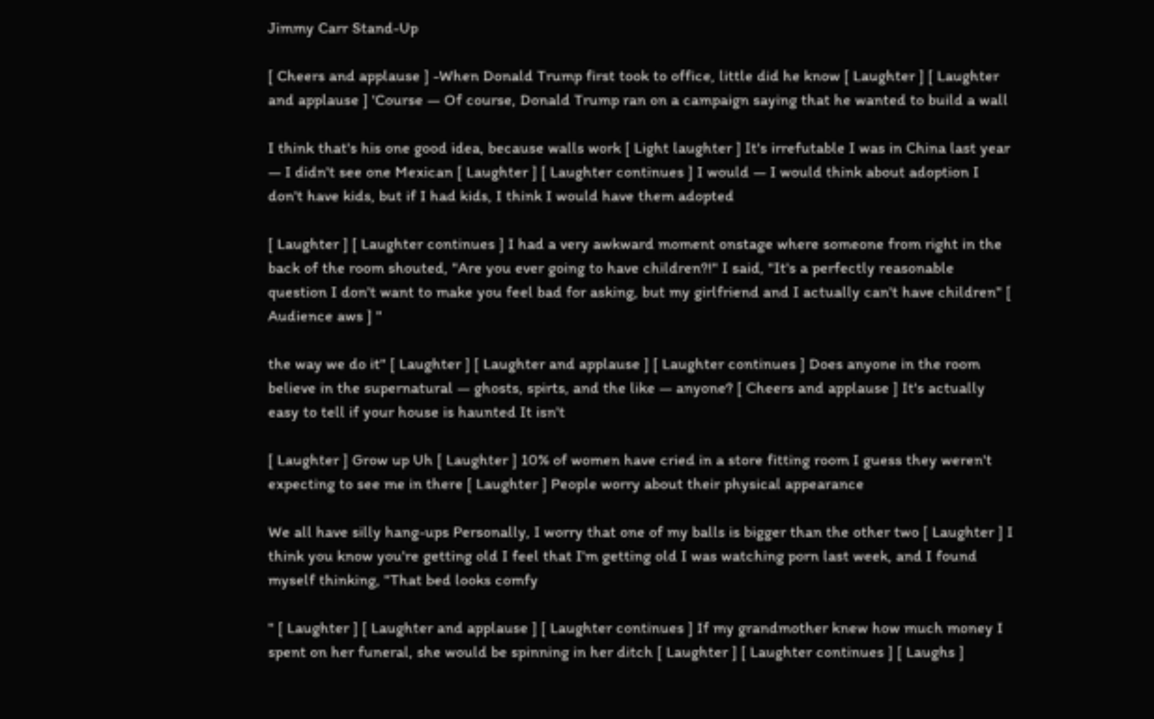Jimmy Carr Stand-Up

[ Cheers and applause ] -When Donald Trump first took to office, little did he know [ Laughter ] [ Laughter and applause ] 'Course — Of course, Donald Trump ran on a campaign saying that he wanted to build a wall

I think that's his one good idea, because walls work [ Light laughter ] It's irrefutable I was in China last year — I didn't see one Mexican [ Laughter ] [ Laughter continues ] I would — I would think about adoption I don't have kids, but if I had kids, I think I would have them adopted

[ Laughter ] [ Laughter continues ] I had a very awkward moment onstage where someone from right in the back of the room shouted, "Are you ever going to have children?!" I said, "It's a perfectly reasonable question I don't want to make you feel bad for asking, but my girlfriend and I actually can't have children" [ Audience aws ] "

the way we do it" [ Laughter ] [ Laughter and applause ] [ Laughter continues ] Does anyone in the room believe in the supernatural — ghosts, spirts, and the like — anyone? [ Cheers and applause ] It's actually easy to tell if your house is haunted It isn't

[ Laughter ] Grow up Uh [ Laughter ] 10% of women have cried in a store fitting room I guess they weren't expecting to see me in there [ Laughter ] People worry about their physical appearance

We all have silly hang-ups Personally, I worry that one of my balls is bigger than the other two [ Laughter ] I think you know you're getting old I feel that I'm getting old I was watching porn last week, and I found myself thinking, "That bed looks comfy

" [ Laughter ] [ Laughter and applause ] [ Laughter continues ] If my grandmother knew how much money I spent on her funeral, she would be spinning in her ditch [ Laughter ] [ Laughter continues ] [ Laughs ]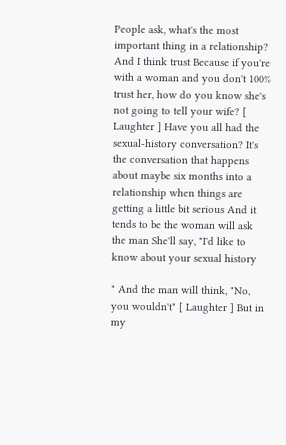People ask, what's the most important thing in a relationship? And I think trust Because if you're with a woman and you don't 100% trust her, how do you know she's not going to tell your wife? [ Laughter ] Have you all had the sexual-history conversation? It's the conversation that happens about maybe six months into a relationship when things are getting a little bit serious And it tends to be the woman will ask the man She'll say, "I'd like to know about your sexual history

" And the man will think, "No, you wouldn't" [ Laughter ] But in my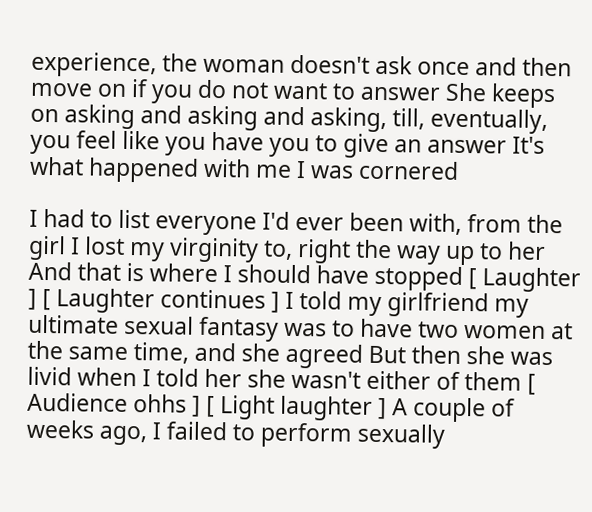experience, the woman doesn't ask once and then move on if you do not want to answer She keeps on asking and asking and asking, till, eventually, you feel like you have you to give an answer It's what happened with me I was cornered

I had to list everyone I'd ever been with, from the girl I lost my virginity to, right the way up to her And that is where I should have stopped [ Laughter ] [ Laughter continues ] I told my girlfriend my ultimate sexual fantasy was to have two women at the same time, and she agreed But then she was livid when I told her she wasn't either of them [ Audience ohhs ] [ Light laughter ] A couple of weeks ago, I failed to perform sexually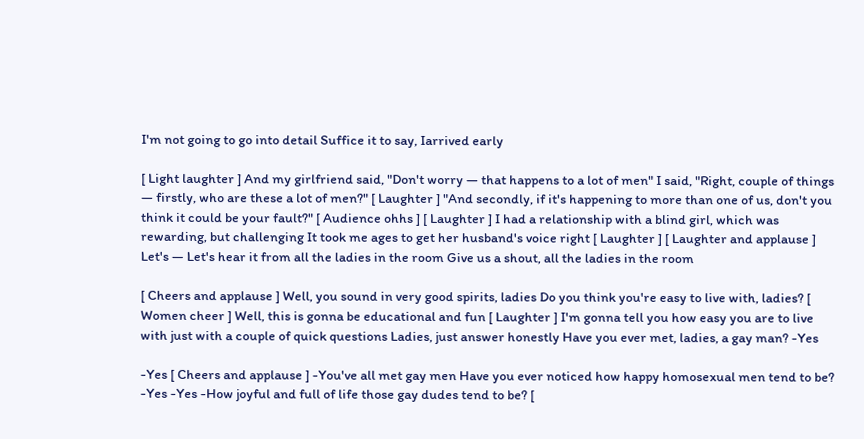I'm not going to go into detail Suffice it to say, Iarrived early

[ Light laughter ] And my girlfriend said, "Don't worry — that happens to a lot of men" I said, "Right, couple of things — firstly, who are these a lot of men?" [ Laughter ] "And secondly, if it's happening to more than one of us, don't you think it could be your fault?" [ Audience ohhs ] [ Laughter ] I had a relationship with a blind girl, which was rewarding, but challenging It took me ages to get her husband's voice right [ Laughter ] [ Laughter and applause ] Let's — Let's hear it from all the ladies in the room Give us a shout, all the ladies in the room

[ Cheers and applause ] Well, you sound in very good spirits, ladies Do you think you're easy to live with, ladies? [ Women cheer ] Well, this is gonna be educational and fun [ Laughter ] I'm gonna tell you how easy you are to live with just with a couple of quick questions Ladies, just answer honestly Have you ever met, ladies, a gay man? -Yes

-Yes [ Cheers and applause ] -You've all met gay men Have you ever noticed how happy homosexual men tend to be? -Yes -Yes -How joyful and full of life those gay dudes tend to be? [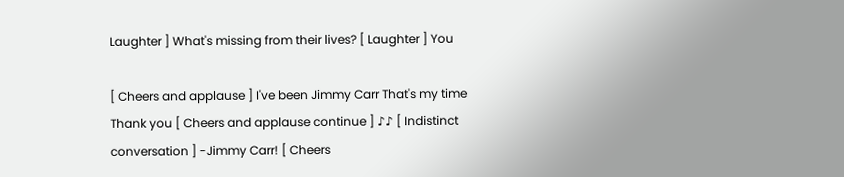Laughter ] What's missing from their lives? [ Laughter ] You

[ Cheers and applause ] I've been Jimmy Carr That's my time Thank you [ Cheers and applause continue ] ♪♪ [ Indistinct conversation ] -Jimmy Carr! [ Cheers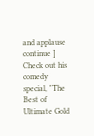and applause continue ] Check out his comedy special, "The Best of Ultimate Gold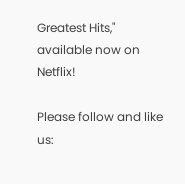Greatest Hits," available now on Netflix!

Please follow and like us: